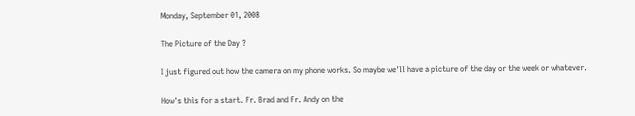Monday, September 01, 2008

The Picture of the Day ?

I just figured out how the camera on my phone works. So maybe we'll have a picture of the day or the week or whatever.

How's this for a start. Fr. Brad and Fr. Andy on the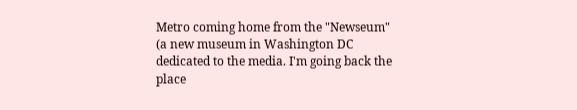Metro coming home from the "Newseum" (a new museum in Washington DC dedicated to the media. I'm going back the place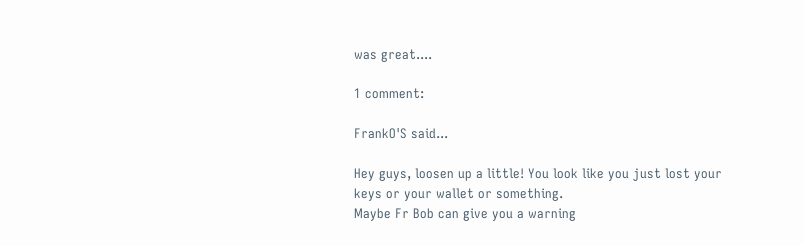was great....

1 comment:

FrankO'S said...

Hey guys, loosen up a little! You look like you just lost your keys or your wallet or something.
Maybe Fr Bob can give you a warning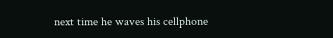next time he waves his cellphone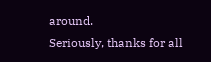around.
Seriously, thanks for all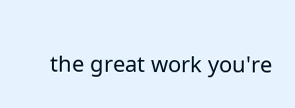the great work you're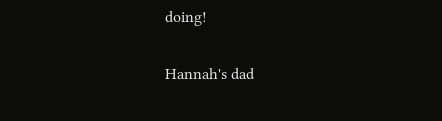doing!

Hannah's dad